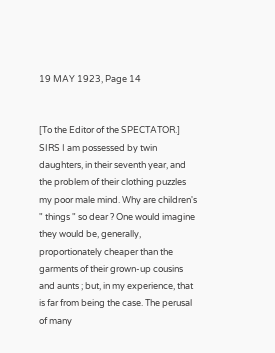19 MAY 1923, Page 14


[To the Editor of the SPECTATOR.] SIRS I am possessed by twin daughters, in their seventh year, and the problem of their clothing puzzles my poor male mind. Why are children's " things " so dear ? One would imagine they would be, generally, proportionately cheaper than the garments of their grown-up cousins and aunts ; but, in my experience, that is far from being the case. The perusal of many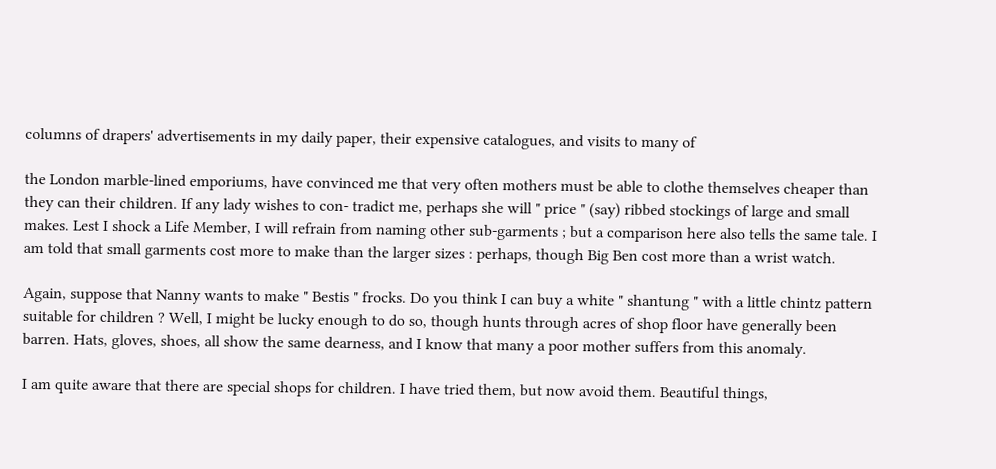columns of drapers' advertisements in my daily paper, their expensive catalogues, and visits to many of

the London marble-lined emporiums, have convinced me that very often mothers must be able to clothe themselves cheaper than they can their children. If any lady wishes to con- tradict me, perhaps she will " price " (say) ribbed stockings of large and small makes. Lest I shock a Life Member, I will refrain from naming other sub-garments ; but a comparison here also tells the same tale. I am told that small garments cost more to make than the larger sizes : perhaps, though Big Ben cost more than a wrist watch.

Again, suppose that Nanny wants to make " Bestis " frocks. Do you think I can buy a white " shantung " with a little chintz pattern suitable for children ? Well, I might be lucky enough to do so, though hunts through acres of shop floor have generally been barren. Hats, gloves, shoes, all show the same dearness, and I know that many a poor mother suffers from this anomaly.

I am quite aware that there are special shops for children. I have tried them, but now avoid them. Beautiful things,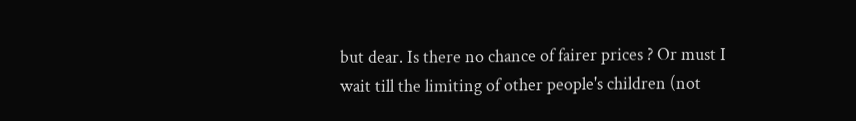but dear. Is there no chance of fairer prices ? Or must I wait till the limiting of other people's children (not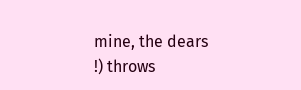mine, the dears !) throws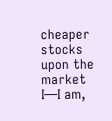cheaper stocks upon the market I—I am,